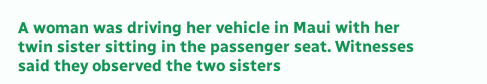A woman was driving her vehicle in Maui with her twin sister sitting in the passenger seat. Witnesses said they observed the two sisters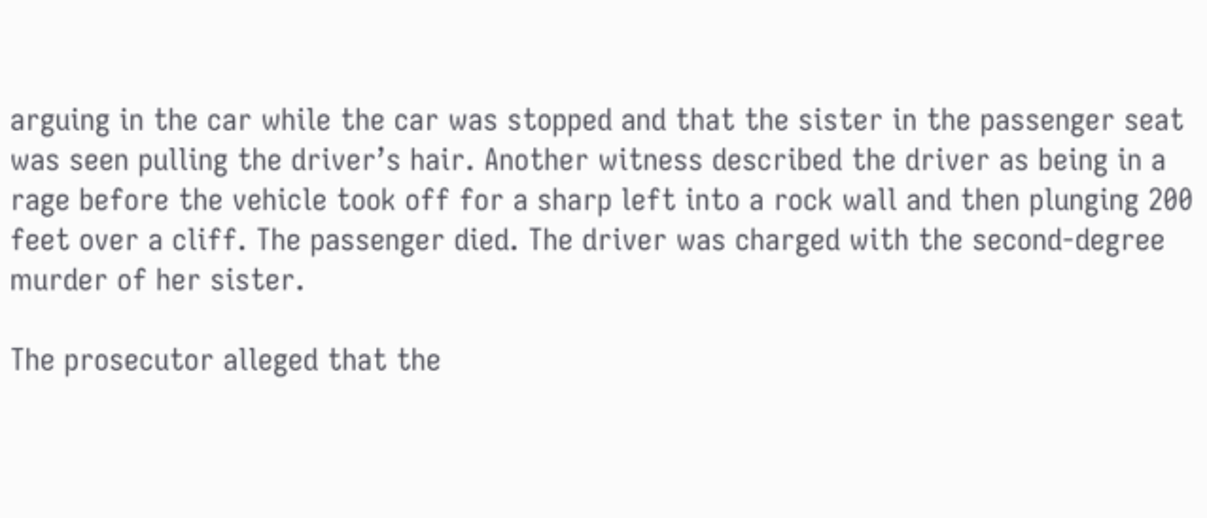arguing in the car while the car was stopped and that the sister in the passenger seat was seen pulling the driver’s hair. Another witness described the driver as being in a rage before the vehicle took off for a sharp left into a rock wall and then plunging 200 feet over a cliff. The passenger died. The driver was charged with the second-degree murder of her sister.

The prosecutor alleged that the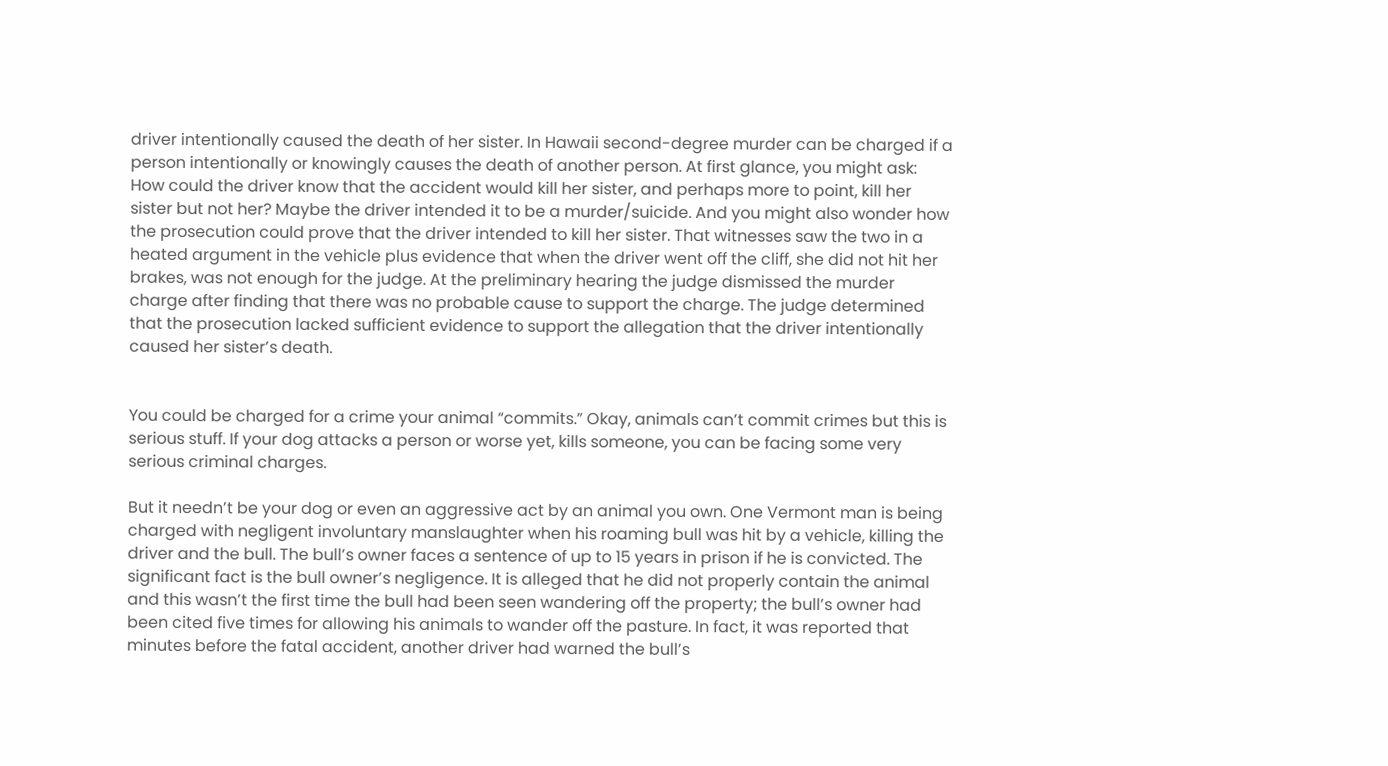driver intentionally caused the death of her sister. In Hawaii second-degree murder can be charged if a person intentionally or knowingly causes the death of another person. At first glance, you might ask: How could the driver know that the accident would kill her sister, and perhaps more to point, kill her sister but not her? Maybe the driver intended it to be a murder/suicide. And you might also wonder how the prosecution could prove that the driver intended to kill her sister. That witnesses saw the two in a heated argument in the vehicle plus evidence that when the driver went off the cliff, she did not hit her brakes, was not enough for the judge. At the preliminary hearing the judge dismissed the murder charge after finding that there was no probable cause to support the charge. The judge determined that the prosecution lacked sufficient evidence to support the allegation that the driver intentionally caused her sister’s death.


You could be charged for a crime your animal “commits.” Okay, animals can’t commit crimes but this is serious stuff. If your dog attacks a person or worse yet, kills someone, you can be facing some very serious criminal charges.

But it needn’t be your dog or even an aggressive act by an animal you own. One Vermont man is being charged with negligent involuntary manslaughter when his roaming bull was hit by a vehicle, killing the driver and the bull. The bull’s owner faces a sentence of up to 15 years in prison if he is convicted. The significant fact is the bull owner’s negligence. It is alleged that he did not properly contain the animal and this wasn’t the first time the bull had been seen wandering off the property; the bull’s owner had been cited five times for allowing his animals to wander off the pasture. In fact, it was reported that minutes before the fatal accident, another driver had warned the bull’s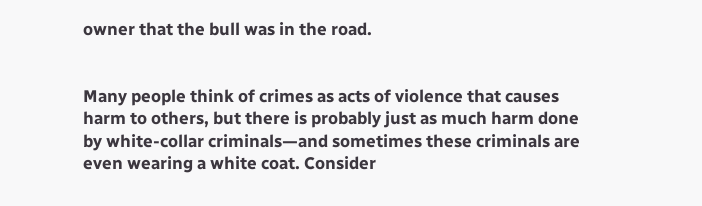owner that the bull was in the road.


Many people think of crimes as acts of violence that causes harm to others, but there is probably just as much harm done by white-collar criminals—and sometimes these criminals are even wearing a white coat. Consider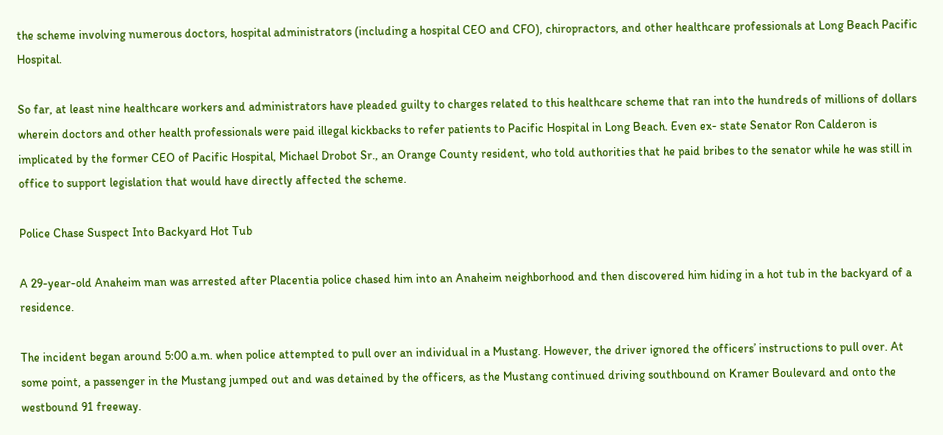the scheme involving numerous doctors, hospital administrators (including a hospital CEO and CFO), chiropractors, and other healthcare professionals at Long Beach Pacific Hospital.

So far, at least nine healthcare workers and administrators have pleaded guilty to charges related to this healthcare scheme that ran into the hundreds of millions of dollars wherein doctors and other health professionals were paid illegal kickbacks to refer patients to Pacific Hospital in Long Beach. Even ex- state Senator Ron Calderon is implicated by the former CEO of Pacific Hospital, Michael Drobot Sr., an Orange County resident, who told authorities that he paid bribes to the senator while he was still in office to support legislation that would have directly affected the scheme.

Police Chase Suspect Into Backyard Hot Tub

A 29-year-old Anaheim man was arrested after Placentia police chased him into an Anaheim neighborhood and then discovered him hiding in a hot tub in the backyard of a residence.

The incident began around 5:00 a.m. when police attempted to pull over an individual in a Mustang. However, the driver ignored the officers’ instructions to pull over. At some point, a passenger in the Mustang jumped out and was detained by the officers, as the Mustang continued driving southbound on Kramer Boulevard and onto the westbound 91 freeway.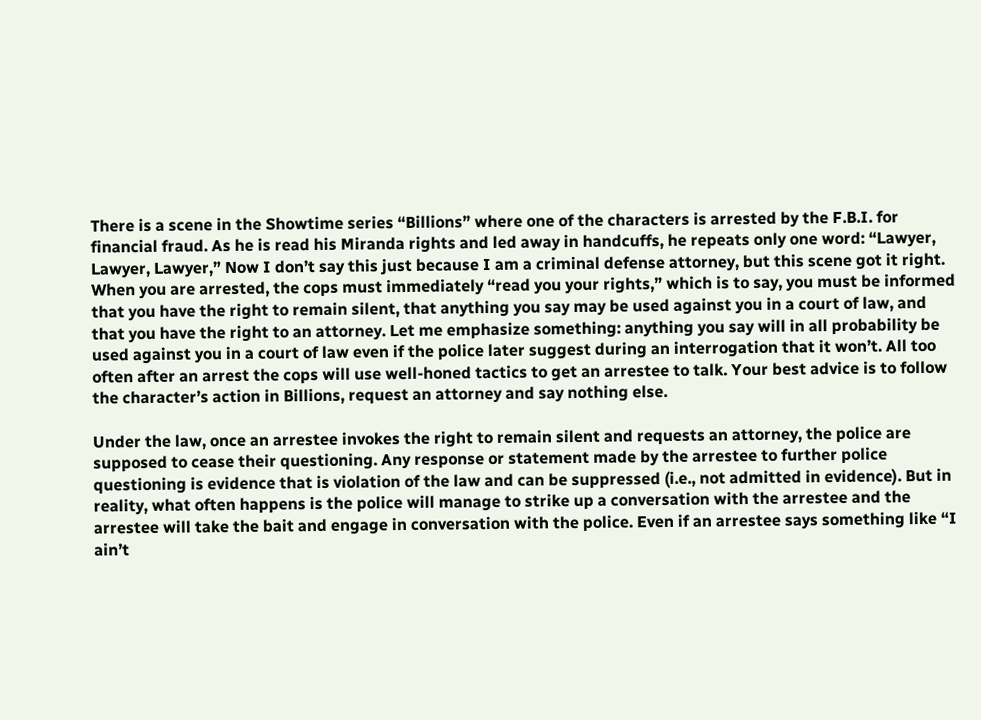There is a scene in the Showtime series “Billions” where one of the characters is arrested by the F.B.I. for financial fraud. As he is read his Miranda rights and led away in handcuffs, he repeats only one word: “Lawyer, Lawyer, Lawyer,” Now I don’t say this just because I am a criminal defense attorney, but this scene got it right. When you are arrested, the cops must immediately “read you your rights,” which is to say, you must be informed that you have the right to remain silent, that anything you say may be used against you in a court of law, and that you have the right to an attorney. Let me emphasize something: anything you say will in all probability be used against you in a court of law even if the police later suggest during an interrogation that it won’t. All too often after an arrest the cops will use well-honed tactics to get an arrestee to talk. Your best advice is to follow the character’s action in Billions, request an attorney and say nothing else.

Under the law, once an arrestee invokes the right to remain silent and requests an attorney, the police are supposed to cease their questioning. Any response or statement made by the arrestee to further police questioning is evidence that is violation of the law and can be suppressed (i.e., not admitted in evidence). But in reality, what often happens is the police will manage to strike up a conversation with the arrestee and the arrestee will take the bait and engage in conversation with the police. Even if an arrestee says something like “I ain’t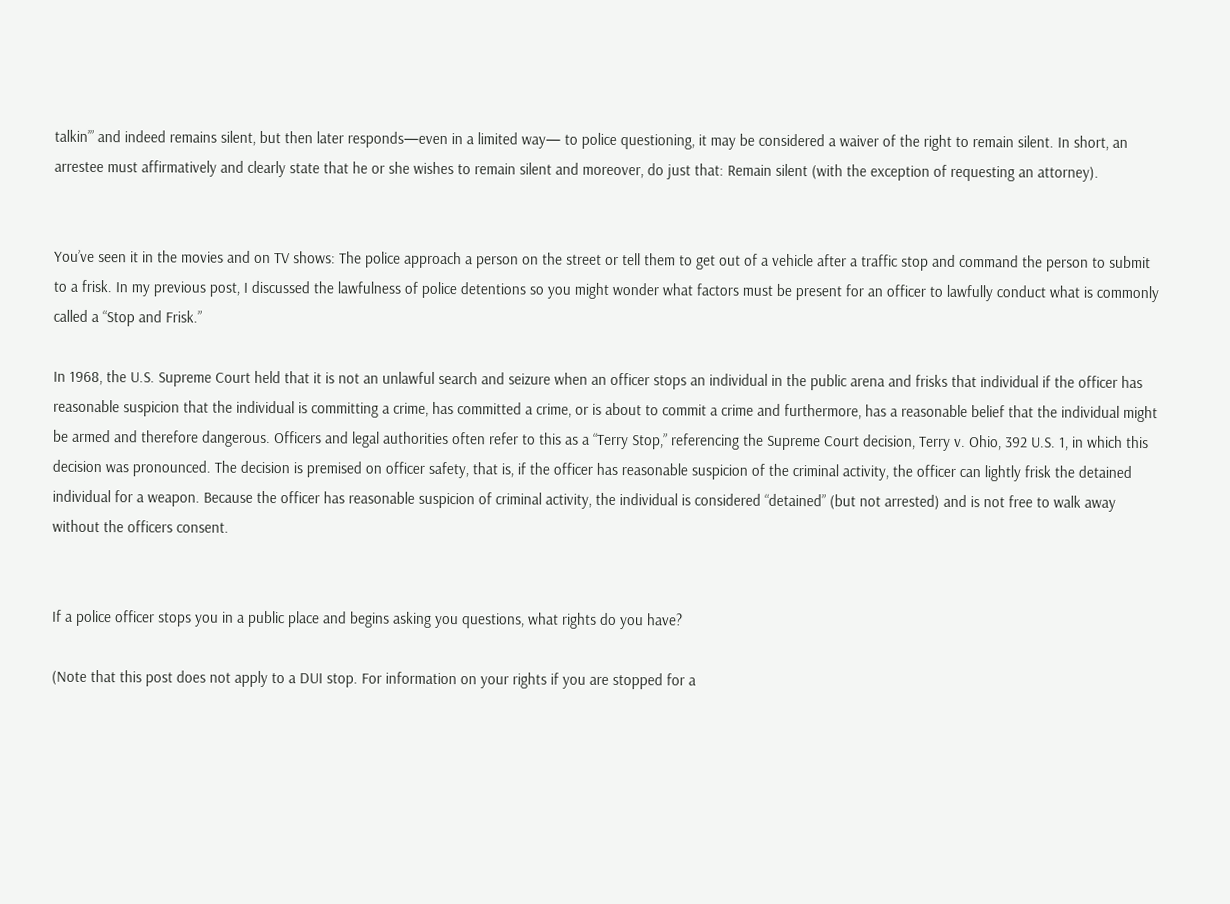talkin’” and indeed remains silent, but then later responds—even in a limited way— to police questioning, it may be considered a waiver of the right to remain silent. In short, an arrestee must affirmatively and clearly state that he or she wishes to remain silent and moreover, do just that: Remain silent (with the exception of requesting an attorney).


You’ve seen it in the movies and on TV shows: The police approach a person on the street or tell them to get out of a vehicle after a traffic stop and command the person to submit to a frisk. In my previous post, I discussed the lawfulness of police detentions so you might wonder what factors must be present for an officer to lawfully conduct what is commonly called a “Stop and Frisk.”

In 1968, the U.S. Supreme Court held that it is not an unlawful search and seizure when an officer stops an individual in the public arena and frisks that individual if the officer has reasonable suspicion that the individual is committing a crime, has committed a crime, or is about to commit a crime and furthermore, has a reasonable belief that the individual might be armed and therefore dangerous. Officers and legal authorities often refer to this as a “Terry Stop,” referencing the Supreme Court decision, Terry v. Ohio, 392 U.S. 1, in which this decision was pronounced. The decision is premised on officer safety, that is, if the officer has reasonable suspicion of the criminal activity, the officer can lightly frisk the detained individual for a weapon. Because the officer has reasonable suspicion of criminal activity, the individual is considered “detained” (but not arrested) and is not free to walk away without the officers consent.


If a police officer stops you in a public place and begins asking you questions, what rights do you have?

(Note that this post does not apply to a DUI stop. For information on your rights if you are stopped for a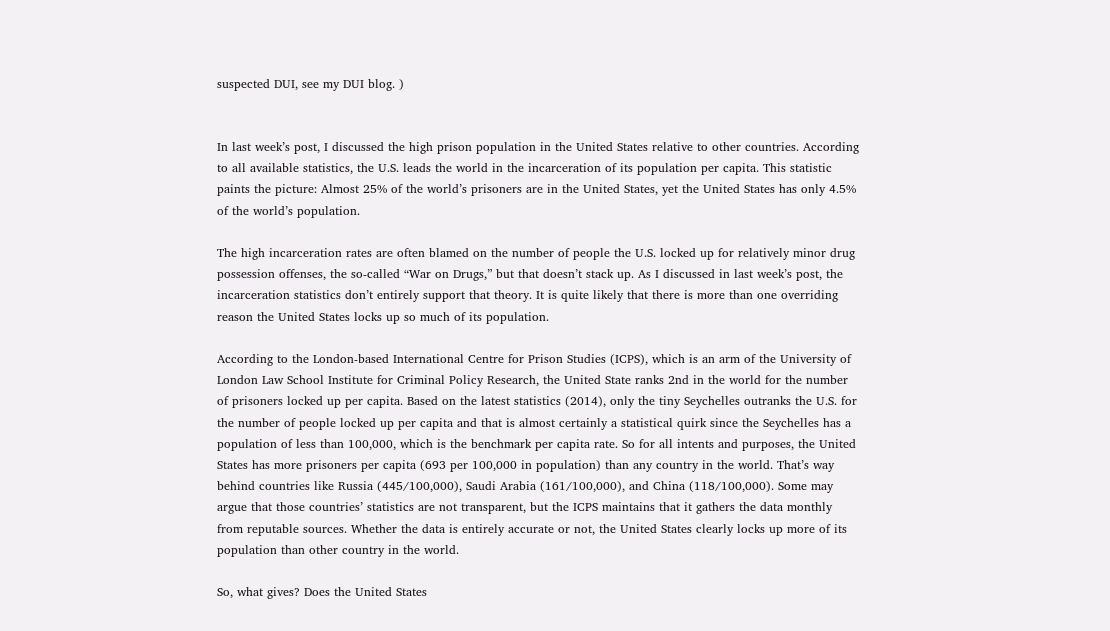suspected DUI, see my DUI blog. )


In last week’s post, I discussed the high prison population in the United States relative to other countries. According to all available statistics, the U.S. leads the world in the incarceration of its population per capita. This statistic paints the picture: Almost 25% of the world’s prisoners are in the United States, yet the United States has only 4.5% of the world’s population.

The high incarceration rates are often blamed on the number of people the U.S. locked up for relatively minor drug possession offenses, the so-called “War on Drugs,” but that doesn’t stack up. As I discussed in last week’s post, the incarceration statistics don’t entirely support that theory. It is quite likely that there is more than one overriding reason the United States locks up so much of its population.

According to the London-based International Centre for Prison Studies (ICPS), which is an arm of the University of London Law School Institute for Criminal Policy Research, the United State ranks 2nd in the world for the number of prisoners locked up per capita. Based on the latest statistics (2014), only the tiny Seychelles outranks the U.S. for the number of people locked up per capita and that is almost certainly a statistical quirk since the Seychelles has a population of less than 100,000, which is the benchmark per capita rate. So for all intents and purposes, the United States has more prisoners per capita (693 per 100,000 in population) than any country in the world. That’s way behind countries like Russia (445/100,000), Saudi Arabia (161/100,000), and China (118/100,000). Some may argue that those countries’ statistics are not transparent, but the ICPS maintains that it gathers the data monthly from reputable sources. Whether the data is entirely accurate or not, the United States clearly locks up more of its population than other country in the world.

So, what gives? Does the United States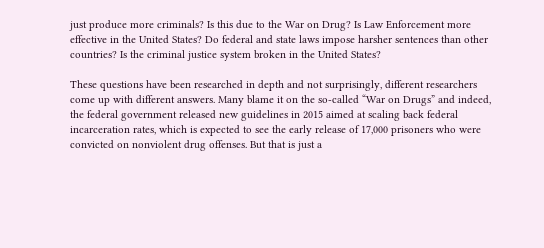just produce more criminals? Is this due to the War on Drug? Is Law Enforcement more effective in the United States? Do federal and state laws impose harsher sentences than other countries? Is the criminal justice system broken in the United States?

These questions have been researched in depth and not surprisingly, different researchers come up with different answers. Many blame it on the so-called “War on Drugs” and indeed, the federal government released new guidelines in 2015 aimed at scaling back federal incarceration rates, which is expected to see the early release of 17,000 prisoners who were convicted on nonviolent drug offenses. But that is just a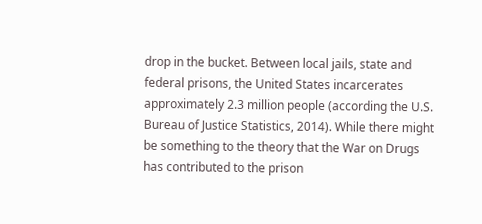drop in the bucket. Between local jails, state and federal prisons, the United States incarcerates approximately 2.3 million people (according the U.S. Bureau of Justice Statistics, 2014). While there might be something to the theory that the War on Drugs has contributed to the prison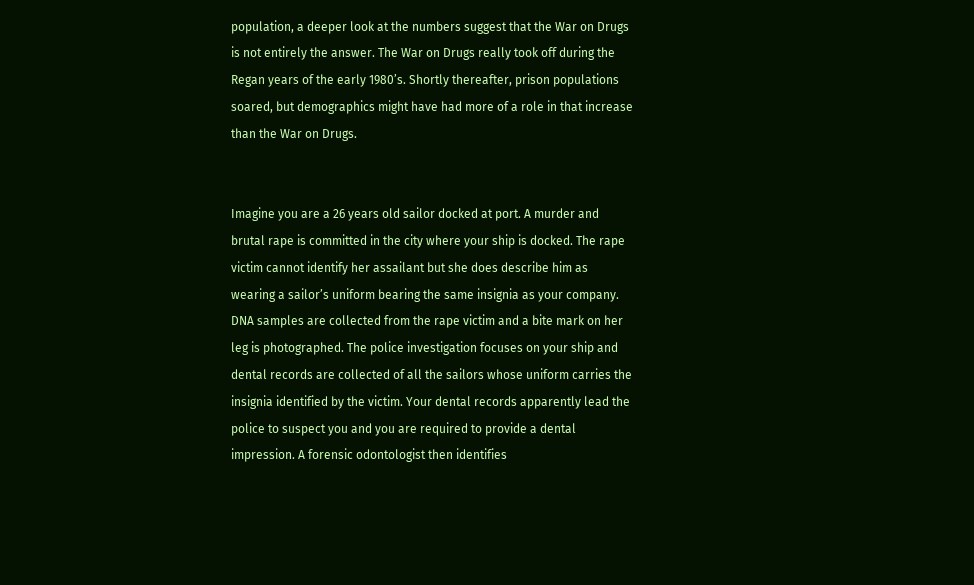population, a deeper look at the numbers suggest that the War on Drugs is not entirely the answer. The War on Drugs really took off during the Regan years of the early 1980’s. Shortly thereafter, prison populations soared, but demographics might have had more of a role in that increase than the War on Drugs.


Imagine you are a 26 years old sailor docked at port. A murder and brutal rape is committed in the city where your ship is docked. The rape victim cannot identify her assailant but she does describe him as wearing a sailor’s uniform bearing the same insignia as your company. DNA samples are collected from the rape victim and a bite mark on her leg is photographed. The police investigation focuses on your ship and dental records are collected of all the sailors whose uniform carries the insignia identified by the victim. Your dental records apparently lead the police to suspect you and you are required to provide a dental impression. A forensic odontologist then identifies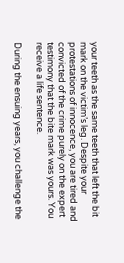your teeth as the same teeth that left the bit mark on the victim’s leg. Despite your protestations of innocence, you are tired and convicted of the crime purely on the expert testimony that the bite mark was yours. You receive a life sentence.

During the ensuing years, you challenge the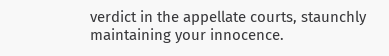verdict in the appellate courts, staunchly maintaining your innocence.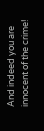And indeed you are innocent of the crime!